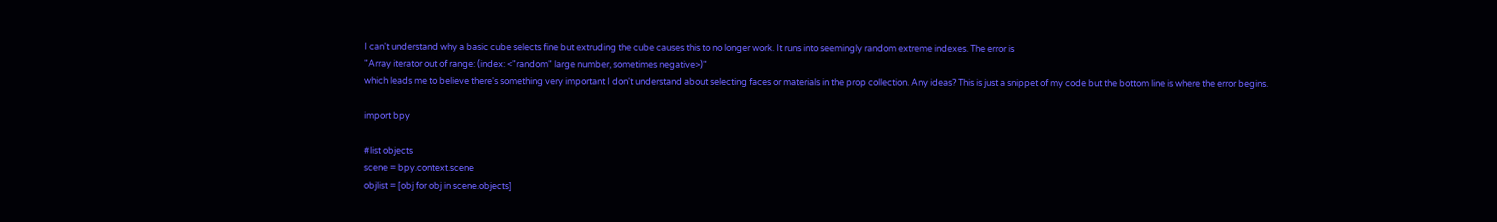I can't understand why a basic cube selects fine but extruding the cube causes this to no longer work. It runs into seemingly random extreme indexes. The error is
"Array iterator out of range: (index: <"random" large number, sometimes negative>)"
which leads me to believe there's something very important I don't understand about selecting faces or materials in the prop collection. Any ideas? This is just a snippet of my code but the bottom line is where the error begins.

import bpy

#list objects
scene = bpy.context.scene
objlist = [obj for obj in scene.objects]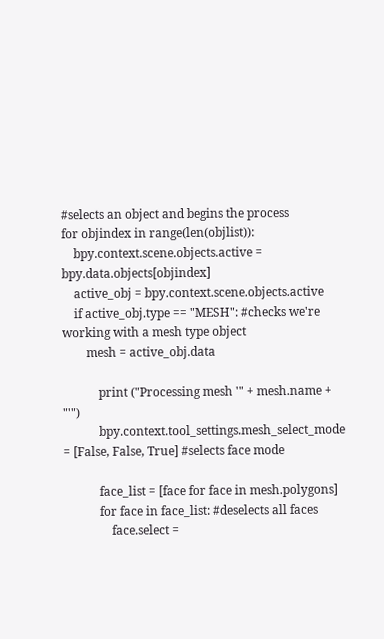#selects an object and begins the process
for objindex in range(len(objlist)):
    bpy.context.scene.objects.active = bpy.data.objects[objindex]
    active_obj = bpy.context.scene.objects.active
    if active_obj.type == "MESH": #checks we're working with a mesh type object
        mesh = active_obj.data

            print ("Processing mesh '" + mesh.name + "'")
            bpy.context.tool_settings.mesh_select_mode = [False, False, True] #selects face mode

            face_list = [face for face in mesh.polygons]
            for face in face_list: #deselects all faces
                face.select =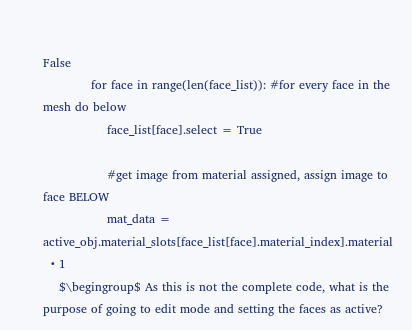False
            for face in range(len(face_list)): #for every face in the mesh do below
                face_list[face].select = True

                #get image from material assigned, assign image to face BELOW
                mat_data = active_obj.material_slots[face_list[face].material_index].material
  • 1
    $\begingroup$ As this is not the complete code, what is the purpose of going to edit mode and setting the faces as active?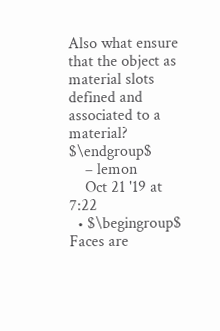Also what ensure that the object as material slots defined and associated to a material? $\endgroup$
    – lemon
    Oct 21 '19 at 7:22
  • $\begingroup$ Faces are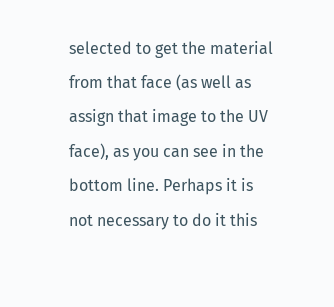selected to get the material from that face (as well as assign that image to the UV face), as you can see in the bottom line. Perhaps it is not necessary to do it this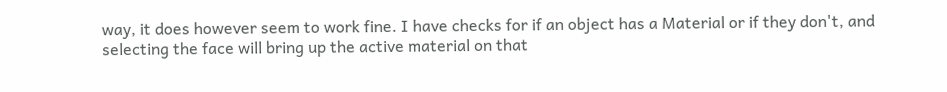way, it does however seem to work fine. I have checks for if an object has a Material or if they don't, and selecting the face will bring up the active material on that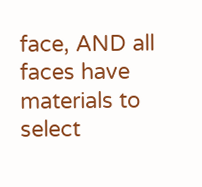face, AND all faces have materials to select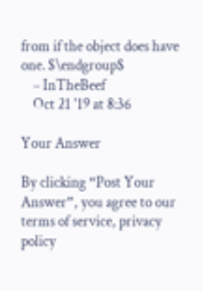from if the object does have one. $\endgroup$
    – InTheBeef
    Oct 21 '19 at 8:36

Your Answer

By clicking “Post Your Answer”, you agree to our terms of service, privacy policy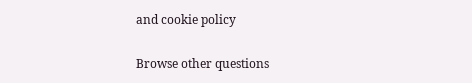and cookie policy

Browse other questions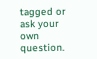tagged or ask your own question.